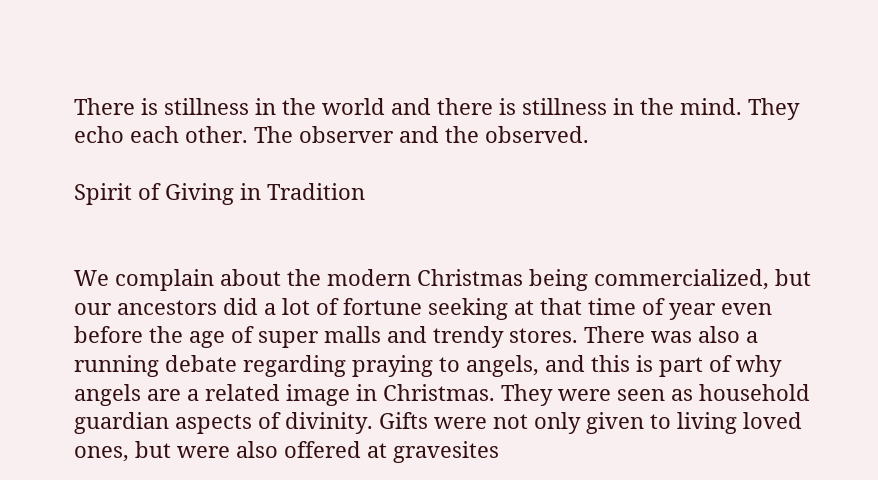There is stillness in the world and there is stillness in the mind. They echo each other. The observer and the observed.

Spirit of Giving in Tradition


We complain about the modern Christmas being commercialized, but our ancestors did a lot of fortune seeking at that time of year even before the age of super malls and trendy stores. There was also a running debate regarding praying to angels, and this is part of why angels are a related image in Christmas. They were seen as household guardian aspects of divinity. Gifts were not only given to living loved ones, but were also offered at gravesites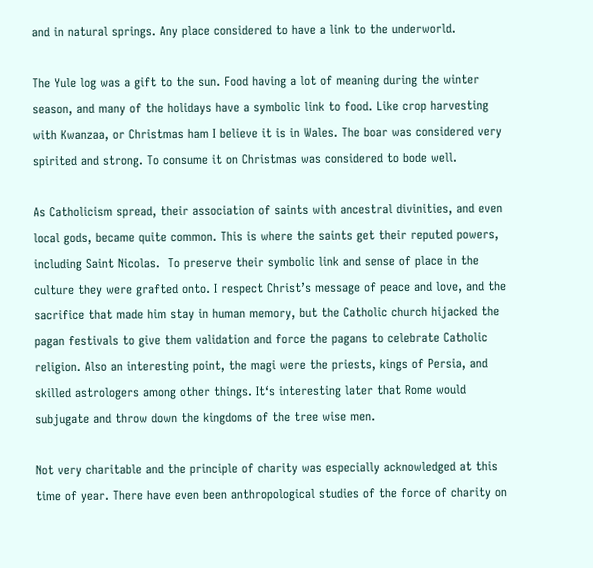and in natural springs. Any place considered to have a link to the underworld.

The Yule log was a gift to the sun. Food having a lot of meaning during the winter season, and many of the holidays have a symbolic link to food. Like crop harvesting with Kwanzaa, or Christmas ham I believe it is in Wales. The boar was considered very spirited and strong. To consume it on Christmas was considered to bode well.

As Catholicism spread, their association of saints with ancestral divinities, and even local gods, became quite common. This is where the saints get their reputed powers, including Saint Nicolas.  To preserve their symbolic link and sense of place in the culture they were grafted onto. I respect Christ’s message of peace and love, and the sacrifice that made him stay in human memory, but the Catholic church hijacked the pagan festivals to give them validation and force the pagans to celebrate Catholic religion. Also an interesting point, the magi were the priests, kings of Persia, and skilled astrologers among other things. It‘s interesting later that Rome would subjugate and throw down the kingdoms of the tree wise men.

Not very charitable and the principle of charity was especially acknowledged at this time of year. There have even been anthropological studies of the force of charity on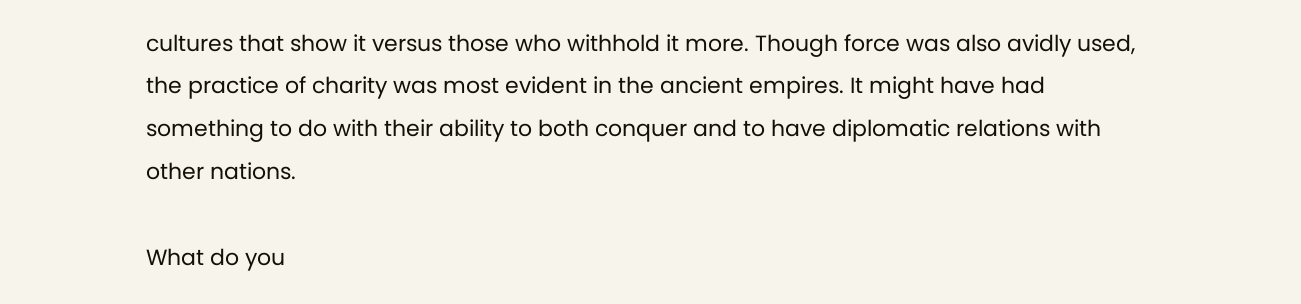cultures that show it versus those who withhold it more. Though force was also avidly used, the practice of charity was most evident in the ancient empires. It might have had something to do with their ability to both conquer and to have diplomatic relations with other nations.

What do you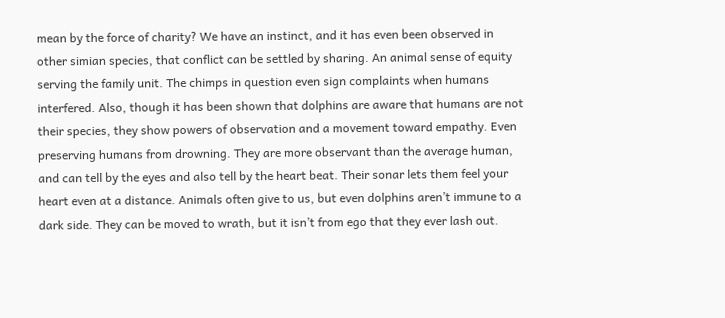mean by the force of charity? We have an instinct, and it has even been observed in other simian species, that conflict can be settled by sharing. An animal sense of equity serving the family unit. The chimps in question even sign complaints when humans interfered. Also, though it has been shown that dolphins are aware that humans are not their species, they show powers of observation and a movement toward empathy. Even preserving humans from drowning. They are more observant than the average human, and can tell by the eyes and also tell by the heart beat. Their sonar lets them feel your heart even at a distance. Animals often give to us, but even dolphins aren’t immune to a dark side. They can be moved to wrath, but it isn’t from ego that they ever lash out.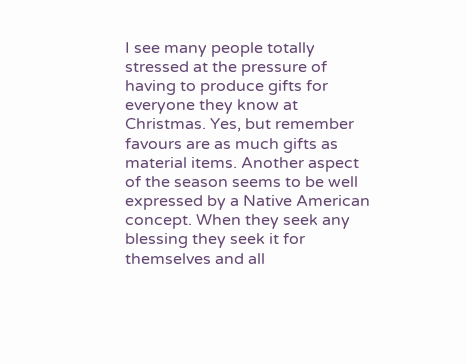I see many people totally stressed at the pressure of having to produce gifts for everyone they know at Christmas. Yes, but remember favours are as much gifts as material items. Another aspect of the season seems to be well expressed by a Native American concept. When they seek any blessing they seek it for themselves and all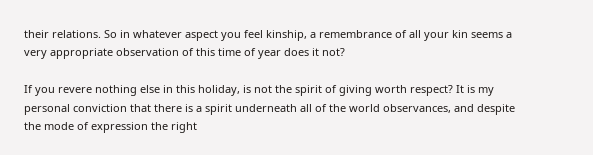their relations. So in whatever aspect you feel kinship, a remembrance of all your kin seems a very appropriate observation of this time of year does it not?

If you revere nothing else in this holiday, is not the spirit of giving worth respect? It is my personal conviction that there is a spirit underneath all of the world observances, and despite the mode of expression the right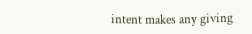intent makes any giving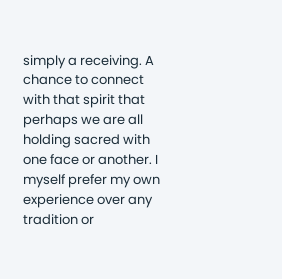simply a receiving. A chance to connect with that spirit that perhaps we are all holding sacred with one face or another. I myself prefer my own experience over any tradition or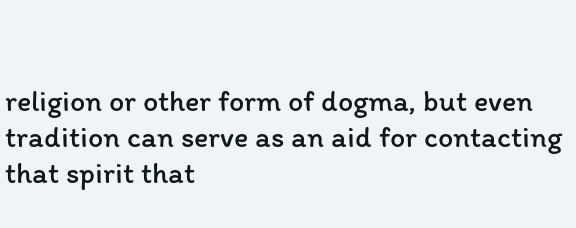religion or other form of dogma, but even tradition can serve as an aid for contacting that spirit that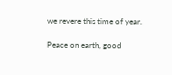we revere this time of year.

Peace on earth, good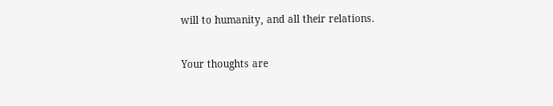will to humanity, and all their relations.

Your thoughts are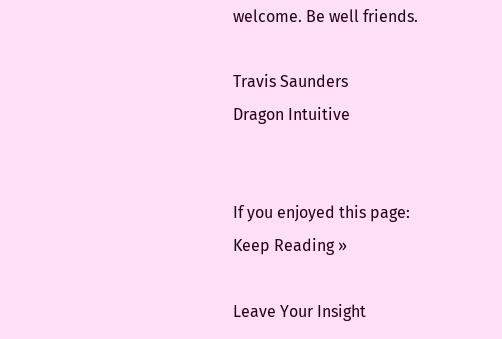welcome. Be well friends.

Travis Saunders
Dragon Intuitive


If you enjoyed this page:
Keep Reading »

Leave Your Insight